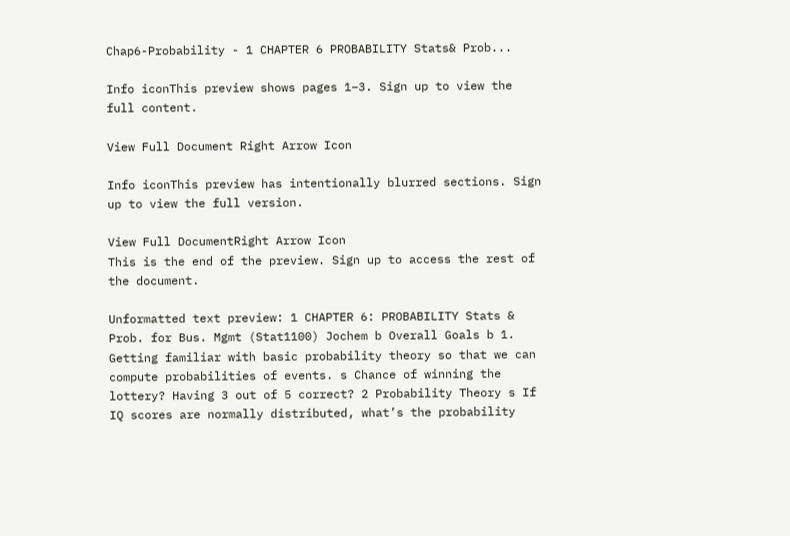Chap6-Probability - 1 CHAPTER 6 PROBABILITY Stats& Prob...

Info iconThis preview shows pages 1–3. Sign up to view the full content.

View Full Document Right Arrow Icon

Info iconThis preview has intentionally blurred sections. Sign up to view the full version.

View Full DocumentRight Arrow Icon
This is the end of the preview. Sign up to access the rest of the document.

Unformatted text preview: 1 CHAPTER 6: PROBABILITY Stats & Prob. for Bus. Mgmt (Stat1100) Jochem b Overall Goals b 1. Getting familiar with basic probability theory so that we can compute probabilities of events. s Chance of winning the lottery? Having 3 out of 5 correct? 2 Probability Theory s If IQ scores are normally distributed, what’s the probability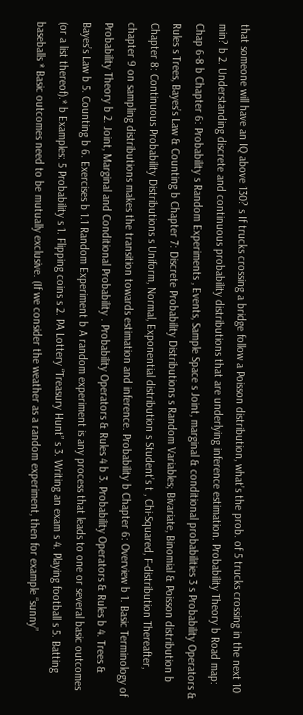that someone will have an IQ above 130? s If trucks crossing a bridge follow a Poisson distribution, what’s the prob. of 5 trucks crossing in the next 10 min? b 2. Understanding discrete and continuous probability distributions that are underlying inference estimation. Probability Theory b Road map: Chap 6-8 b Chapter 6: Probability s Random Experiments , Events, Sample Space s Joint, marginal & conditional probabilities 3 s Probability Operators & Rules s Trees, Bayes’s Law & Counting b Chapter 7: Discrete Probability Distributions s Random Variables; Bivariate, Binomial & Poisson distribution b Chapter 8: Continuous Probability Distributions s Uniform, Normal, Exponential distribution s Student’s t , Chi-Squared, F-distribution Thereafter, chapter 9 on sampling distributions makes the transition towards estimation and inference. Probability b Chapter 6: Overview b 1. Basic Terminology of Probability Theory b 2. Joint, Marginal and Conditional Probability . Probability Operators & Rules 4 b 3. Probability Operators & Rules b 4. Trees & Bayes’s Law b 5. Counting b 6. Exercises b 1.1 Random Experiment b A random experiment is any process that leads to one or several basic outcomes (or a list thereof).* b Examples: 5 Probability s 1. Flipping coins s 2. PA Lottery “Treasury Hunt” s 3. Writing an exam s 4. Playing football s 5. Batting baseballs * Basic outcomes need to be mutually exclusive. (If we consider the weather as a random experiment, then for example “sunny”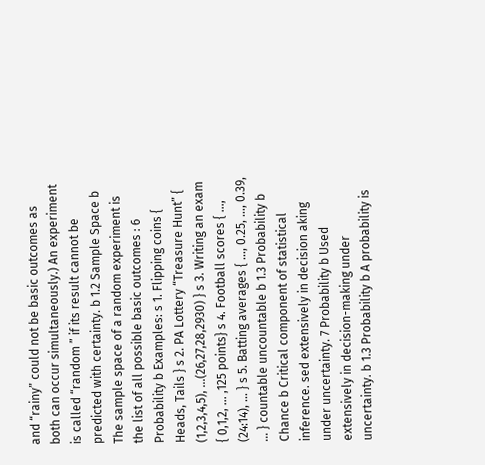and “rainy” could not be basic outcomes as both can occur simultaneously.) An experiment is called “random ” if its result cannot be predicted with certainty. b 1.2 Sample Space b The sample space of a random experiment is the list of all possible basic outcomes : 6 Probability b Examples: s 1. Flipping coins { Heads, Tails } s 2. PA Lottery “Treasure Hunt” { (1,2,3,4,5), …(26,27,28,2930) } s 3. Writing an exam { 0,1,2, … ,125 points} s 4. Football scores { …, (24:14), … } s 5. Batting averages { …, 0.25, …, 0.39, … } countable uncountable b 1.3 Probability b Chance b Critical component of statistical inference. sed extensively in decision aking under uncertainty. 7 Probability b Used extensively in decision-making under uncertainty. b 1.3 Probability b A probability is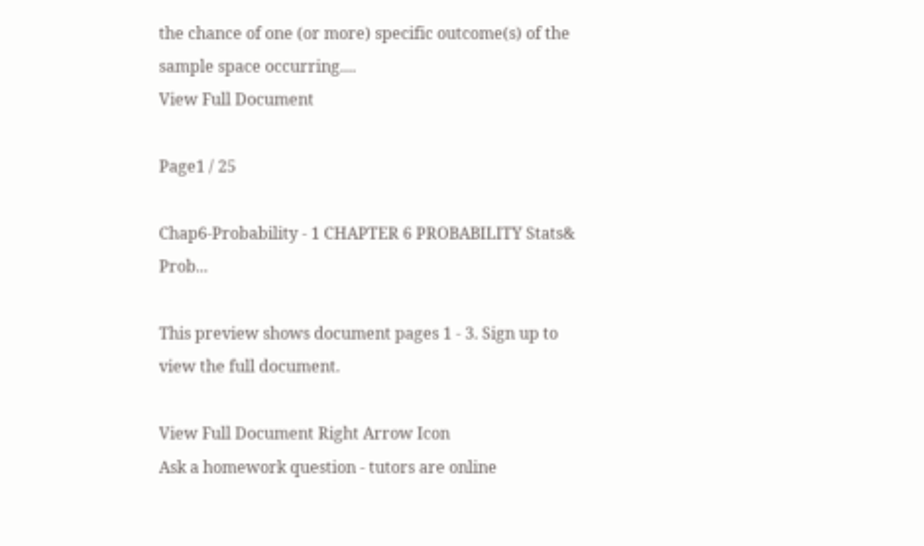the chance of one (or more) specific outcome(s) of the sample space occurring....
View Full Document

Page1 / 25

Chap6-Probability - 1 CHAPTER 6 PROBABILITY Stats& Prob...

This preview shows document pages 1 - 3. Sign up to view the full document.

View Full Document Right Arrow Icon
Ask a homework question - tutors are online